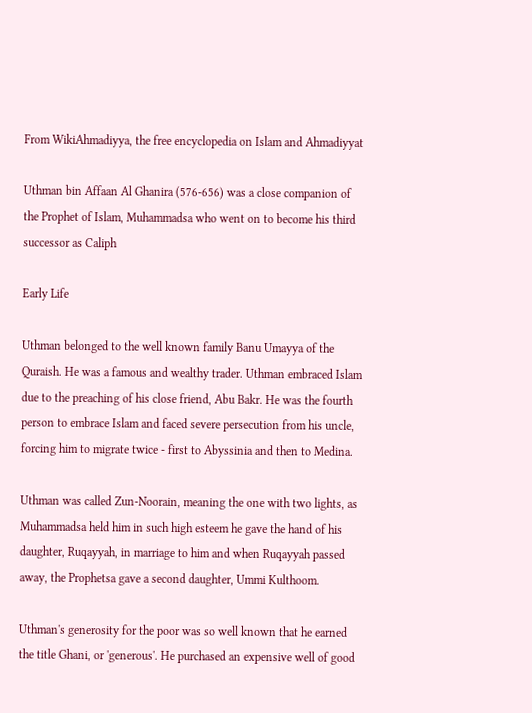From WikiAhmadiyya, the free encyclopedia on Islam and Ahmadiyyat

Uthman bin Affaan Al Ghanira (576-656) was a close companion of the Prophet of Islam, Muhammadsa who went on to become his third successor as Caliph

Early Life

Uthman belonged to the well known family Banu Umayya of the Quraish. He was a famous and wealthy trader. Uthman embraced Islam due to the preaching of his close friend, Abu Bakr. He was the fourth person to embrace Islam and faced severe persecution from his uncle, forcing him to migrate twice - first to Abyssinia and then to Medina.

Uthman was called Zun-Noorain, meaning the one with two lights, as Muhammadsa held him in such high esteem he gave the hand of his daughter, Ruqayyah, in marriage to him and when Ruqayyah passed away, the Prophetsa gave a second daughter, Ummi Kulthoom.

Uthman's generosity for the poor was so well known that he earned the title Ghani, or 'generous'. He purchased an expensive well of good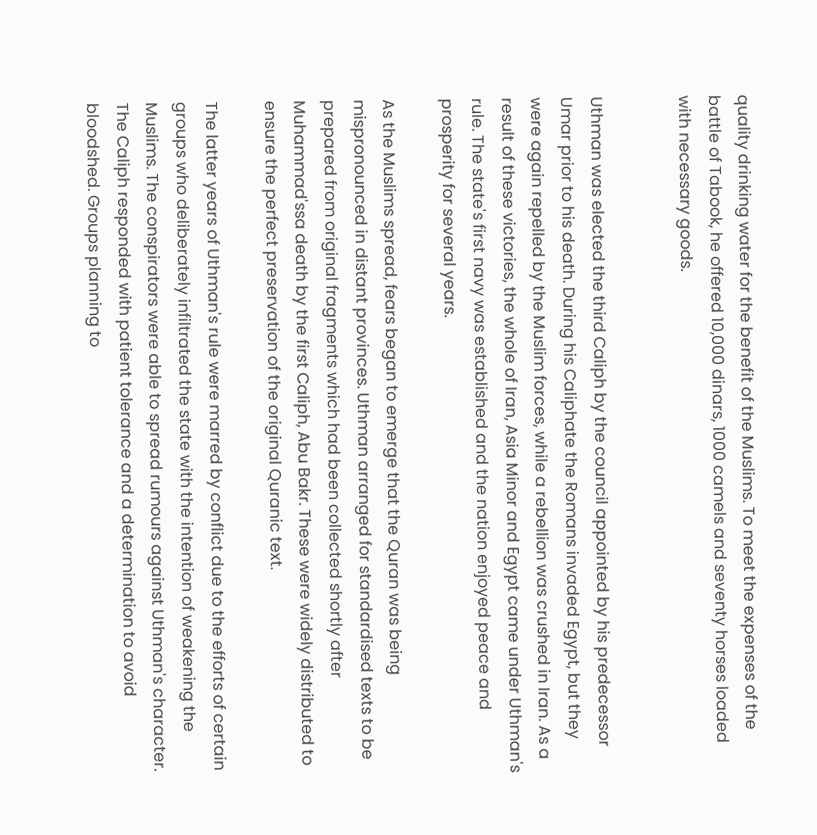quality drinking water for the benefit of the Muslims. To meet the expenses of the battle of Tabook, he offered 10,000 dinars, 1000 camels and seventy horses loaded with necessary goods.


Uthman was elected the third Caliph by the council appointed by his predecessor Umar prior to his death. During his Caliphate the Romans invaded Egypt, but they were again repelled by the Muslim forces, while a rebellion was crushed in Iran. As a result of these victories, the whole of Iran, Asia Minor and Egypt came under Uthman's rule. The state's first navy was established and the nation enjoyed peace and prosperity for several years.

As the Muslims spread, fears began to emerge that the Quran was being mispronounced in distant provinces. Uthman arranged for standardised texts to be prepared from original fragments which had been collected shortly after Muhammad'ssa death by the first Caliph, Abu Bakr. These were widely distributed to ensure the perfect preservation of the original Quranic text.

The latter years of Uthman's rule were marred by conflict due to the efforts of certain groups who deliberately infiltrated the state with the intention of weakening the Muslims. The conspirators were able to spread rumours against Uthman's character. The Caliph responded with patient tolerance and a determination to avoid bloodshed. Groups planning to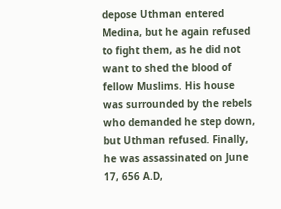depose Uthman entered Medina, but he again refused to fight them, as he did not want to shed the blood of fellow Muslims. His house was surrounded by the rebels who demanded he step down, but Uthman refused. Finally, he was assassinated on June 17, 656 A.D,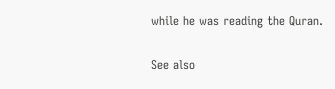while he was reading the Quran.

See also